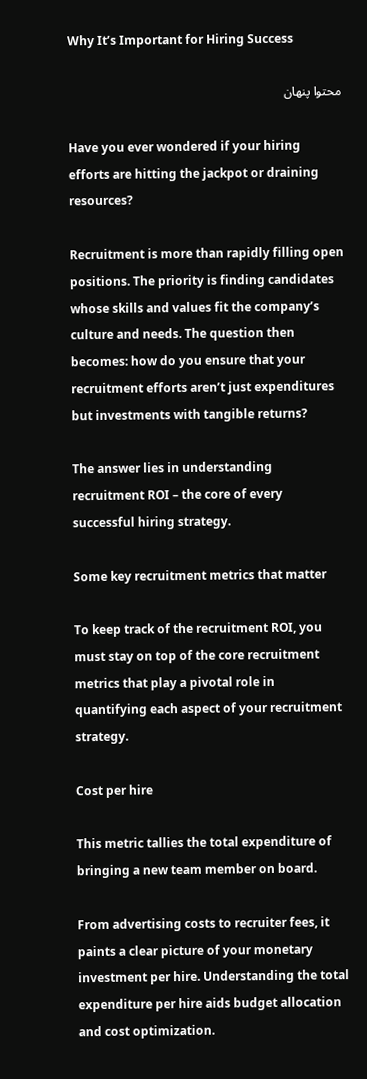Why It’s Important for Hiring Success

محتوا پنهان

Have you ever wondered if your hiring efforts are hitting the jackpot or draining resources?

Recruitment is more than rapidly filling open positions. The priority is finding candidates whose skills and values fit the company’s culture and needs. The question then becomes: how do you ensure that your recruitment efforts aren’t just expenditures but investments with tangible returns?

The answer lies in understanding recruitment ROI – the core of every successful hiring strategy.

Some key recruitment metrics that matter

To keep track of the recruitment ROI, you must stay on top of the core recruitment metrics that play a pivotal role in quantifying each aspect of your recruitment strategy.

Cost per hire

This metric tallies the total expenditure of bringing a new team member on board.

From advertising costs to recruiter fees, it paints a clear picture of your monetary investment per hire. Understanding the total expenditure per hire aids budget allocation and cost optimization.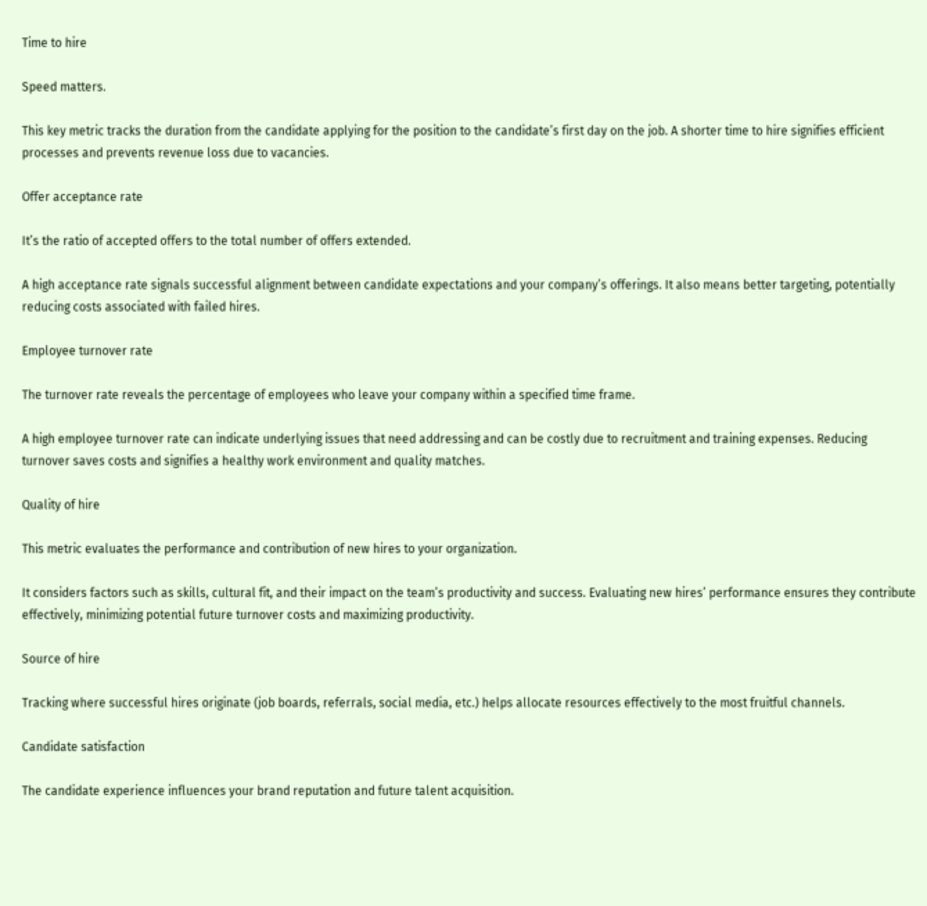Time to hire

Speed matters.

This key metric tracks the duration from the candidate applying for the position to the candidate’s first day on the job. A shorter time to hire signifies efficient processes and prevents revenue loss due to vacancies.

Offer acceptance rate

It’s the ratio of accepted offers to the total number of offers extended.

A high acceptance rate signals successful alignment between candidate expectations and your company’s offerings. It also means better targeting, potentially reducing costs associated with failed hires.

Employee turnover rate

The turnover rate reveals the percentage of employees who leave your company within a specified time frame.

A high employee turnover rate can indicate underlying issues that need addressing and can be costly due to recruitment and training expenses. Reducing turnover saves costs and signifies a healthy work environment and quality matches.

Quality of hire

This metric evaluates the performance and contribution of new hires to your organization.

It considers factors such as skills, cultural fit, and their impact on the team’s productivity and success. Evaluating new hires’ performance ensures they contribute effectively, minimizing potential future turnover costs and maximizing productivity.

Source of hire

Tracking where successful hires originate (job boards, referrals, social media, etc.) helps allocate resources effectively to the most fruitful channels.

Candidate satisfaction

The candidate experience influences your brand reputation and future talent acquisition.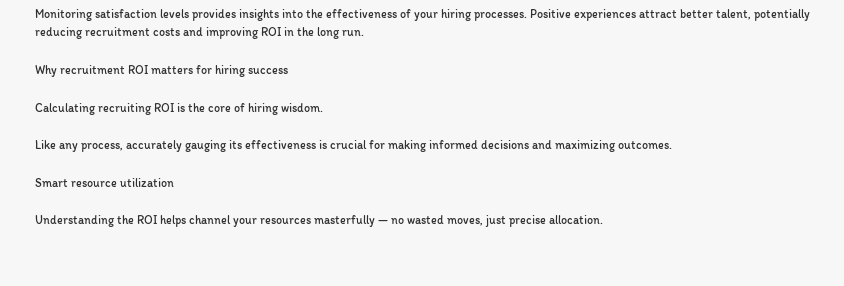Monitoring satisfaction levels provides insights into the effectiveness of your hiring processes. Positive experiences attract better talent, potentially reducing recruitment costs and improving ROI in the long run.

Why recruitment ROI matters for hiring success

Calculating recruiting ROI is the core of hiring wisdom.

Like any process, accurately gauging its effectiveness is crucial for making informed decisions and maximizing outcomes.

Smart resource utilization

Understanding the ROI helps channel your resources masterfully — no wasted moves, just precise allocation.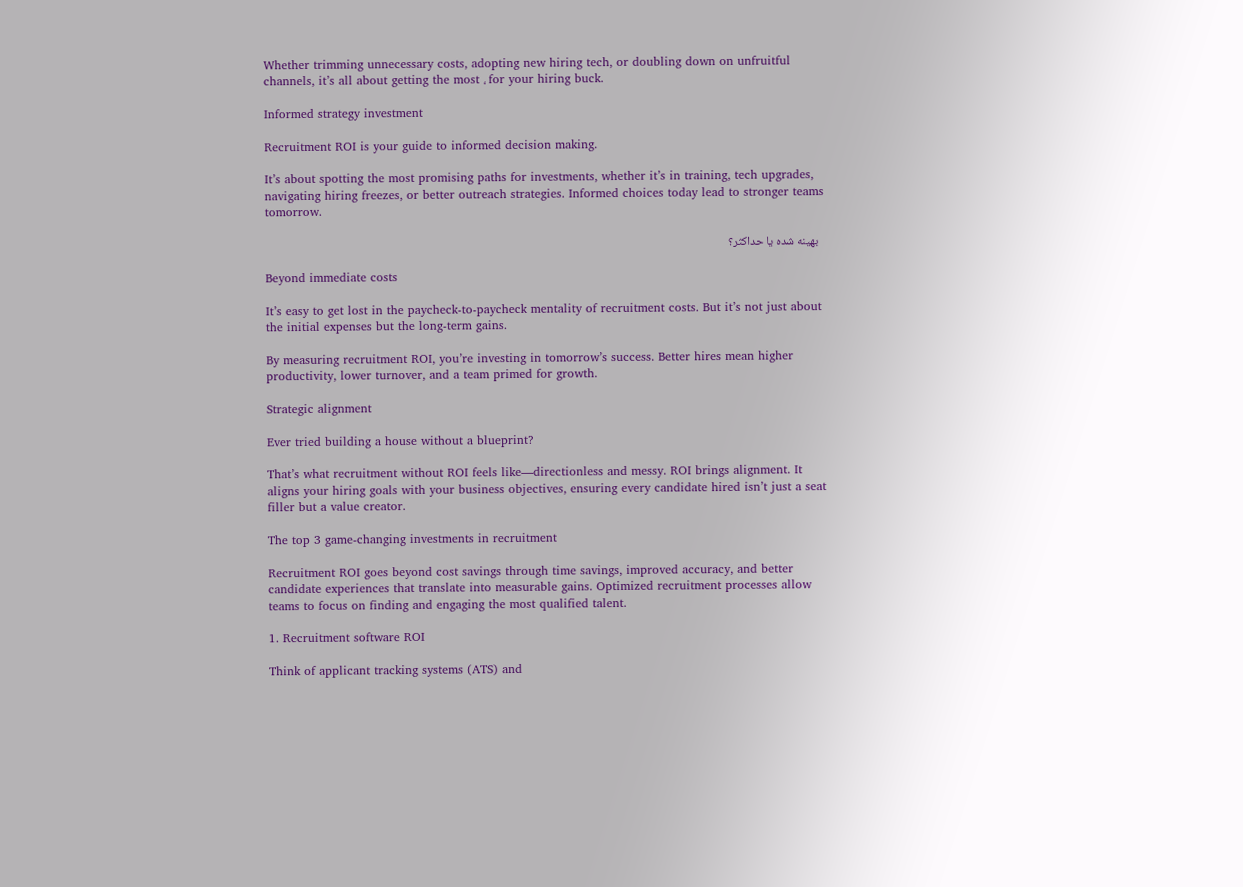Whether trimming unnecessary costs, adopting new hiring tech, or doubling down on unfruitful channels, it’s all about getting the most ، for your hiring buck.

Informed strategy investment

Recruitment ROI is your guide to informed decision making.

It’s about spotting the most promising paths for investments, whether it’s in training, tech upgrades, navigating hiring freezes, or better outreach strategies. Informed choices today lead to stronger teams tomorrow.

  بهینه شده یا حداکثر؟

Beyond immediate costs

It’s easy to get lost in the paycheck-to-paycheck mentality of recruitment costs. But it’s not just about the initial expenses but the long-term gains.

By measuring recruitment ROI, you’re investing in tomorrow’s success. Better hires mean higher productivity, lower turnover, and a team primed for growth.

Strategic alignment

Ever tried building a house without a blueprint?

That’s what recruitment without ROI feels like—directionless and messy. ROI brings alignment. It aligns your hiring goals with your business objectives, ensuring every candidate hired isn’t just a seat filler but a value creator.

The top 3 game-changing investments in recruitment

Recruitment ROI goes beyond cost savings through time savings, improved accuracy, and better candidate experiences that translate into measurable gains. Optimized recruitment processes allow teams to focus on finding and engaging the most qualified talent.

1. Recruitment software ROI

Think of applicant tracking systems (ATS) and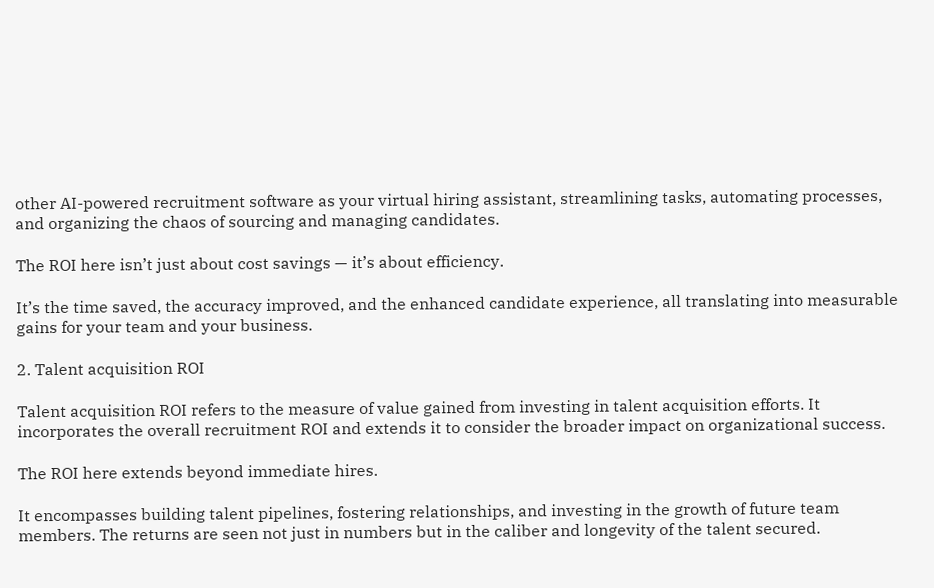other AI-powered recruitment software as your virtual hiring assistant, streamlining tasks, automating processes, and organizing the chaos of sourcing and managing candidates.

The ROI here isn’t just about cost savings — it’s about efficiency.

It’s the time saved, the accuracy improved, and the enhanced candidate experience, all translating into measurable gains for your team and your business.

2. Talent acquisition ROI

Talent acquisition ROI refers to the measure of value gained from investing in talent acquisition efforts. It incorporates the overall recruitment ROI and extends it to consider the broader impact on organizational success.

The ROI here extends beyond immediate hires.

It encompasses building talent pipelines, fostering relationships, and investing in the growth of future team members. The returns are seen not just in numbers but in the caliber and longevity of the talent secured.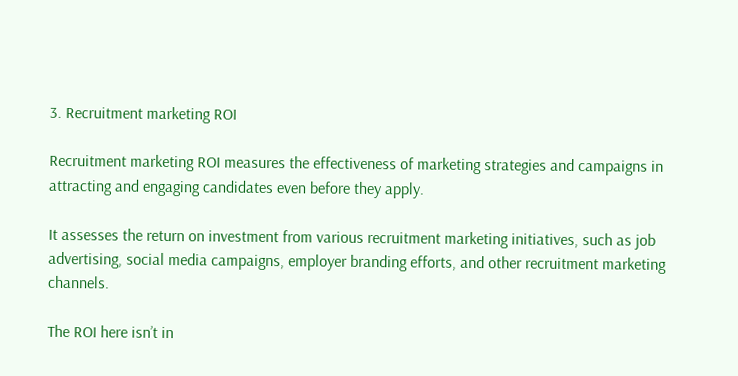3. Recruitment marketing ROI

Recruitment marketing ROI measures the effectiveness of marketing strategies and campaigns in attracting and engaging candidates even before they apply.

It assesses the return on investment from various recruitment marketing initiatives, such as job advertising, social media campaigns, employer branding efforts, and other recruitment marketing channels.

The ROI here isn’t in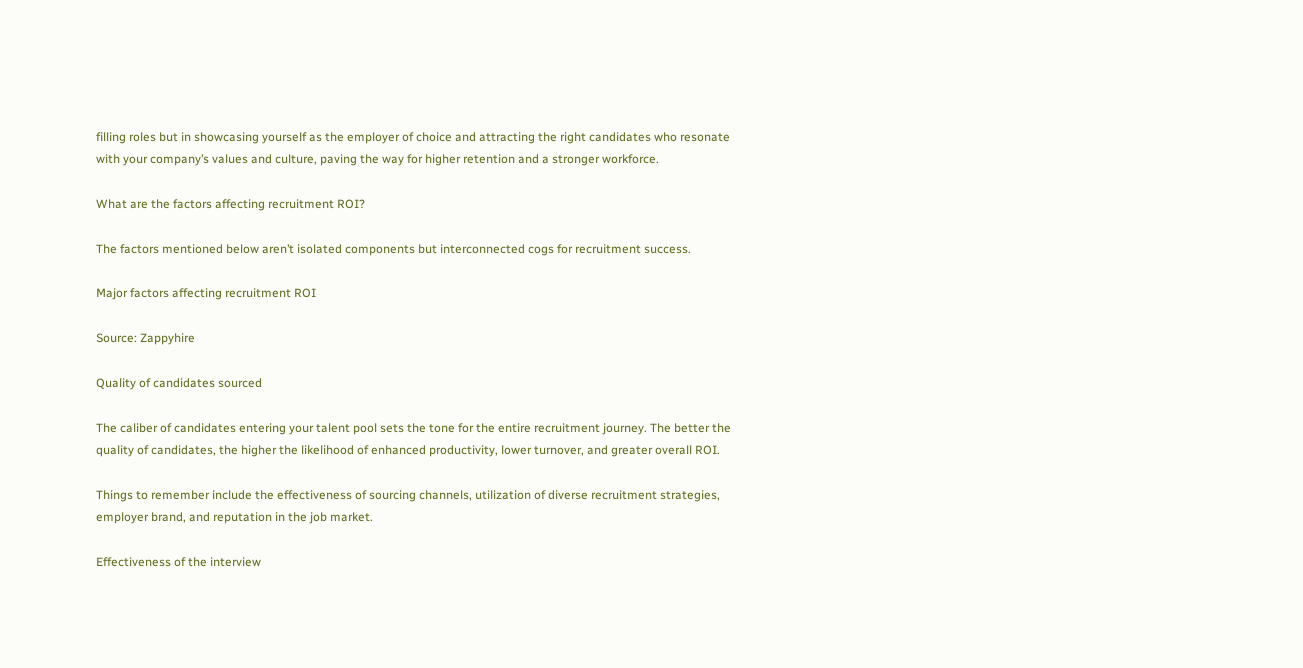filling roles but in showcasing yourself as the employer of choice and attracting the right candidates who resonate with your company’s values and culture, paving the way for higher retention and a stronger workforce.

What are the factors affecting recruitment ROI?

The factors mentioned below aren’t isolated components but interconnected cogs for recruitment success.

Major factors affecting recruitment ROI

Source: Zappyhire

Quality of candidates sourced

The caliber of candidates entering your talent pool sets the tone for the entire recruitment journey. The better the quality of candidates, the higher the likelihood of enhanced productivity, lower turnover, and greater overall ROI.

Things to remember include the effectiveness of sourcing channels, utilization of diverse recruitment strategies, employer brand, and reputation in the job market.

Effectiveness of the interview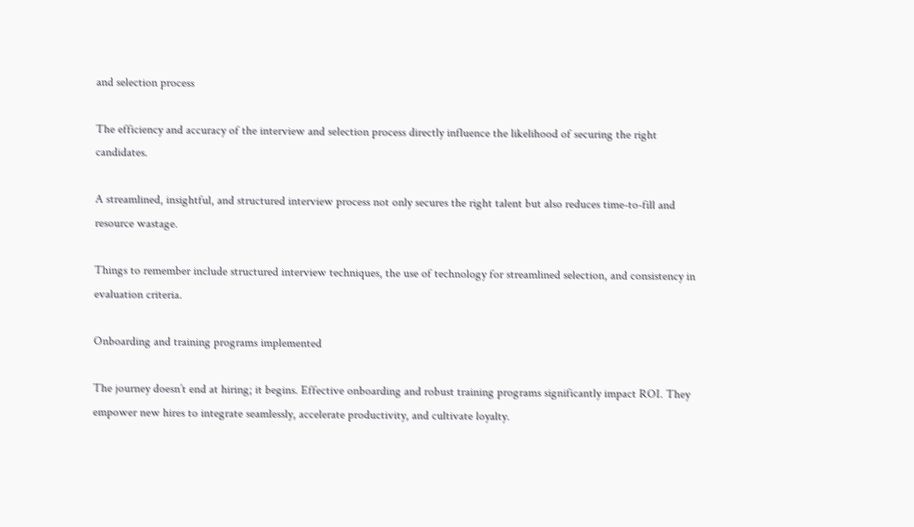and selection process

The efficiency and accuracy of the interview and selection process directly influence the likelihood of securing the right candidates.

A streamlined, insightful, and structured interview process not only secures the right talent but also reduces time-to-fill and resource wastage.

Things to remember include structured interview techniques, the use of technology for streamlined selection, and consistency in evaluation criteria.

Onboarding and training programs implemented

The journey doesn’t end at hiring; it begins. Effective onboarding and robust training programs significantly impact ROI. They empower new hires to integrate seamlessly, accelerate productivity, and cultivate loyalty.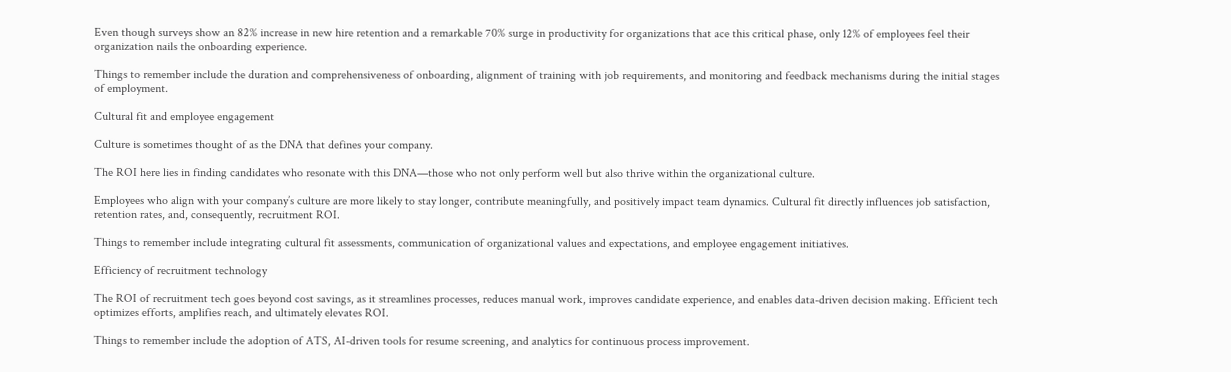Even though surveys show an 82% increase in new hire retention and a remarkable 70% surge in productivity for organizations that ace this critical phase, only 12% of employees feel their organization nails the onboarding experience.

Things to remember include the duration and comprehensiveness of onboarding, alignment of training with job requirements, and monitoring and feedback mechanisms during the initial stages of employment.

Cultural fit and employee engagement

Culture is sometimes thought of as the DNA that defines your company.

The ROI here lies in finding candidates who resonate with this DNA—those who not only perform well but also thrive within the organizational culture.

Employees who align with your company’s culture are more likely to stay longer, contribute meaningfully, and positively impact team dynamics. Cultural fit directly influences job satisfaction, retention rates, and, consequently, recruitment ROI.

Things to remember include integrating cultural fit assessments, communication of organizational values and expectations, and employee engagement initiatives.

Efficiency of recruitment technology

The ROI of recruitment tech goes beyond cost savings, as it streamlines processes, reduces manual work, improves candidate experience, and enables data-driven decision making. Efficient tech optimizes efforts, amplifies reach, and ultimately elevates ROI.

Things to remember include the adoption of ATS, AI-driven tools for resume screening, and analytics for continuous process improvement.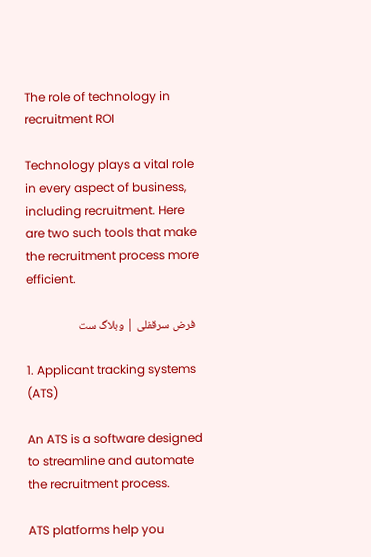The role of technology in recruitment ROI

Technology plays a vital role in every aspect of business, including recruitment. Here are two such tools that make the recruitment process more efficient.

  فرض سرقفلی | وبلاگ ست

1. Applicant tracking systems (ATS)

An ATS is a software designed to streamline and automate the recruitment process.

ATS platforms help you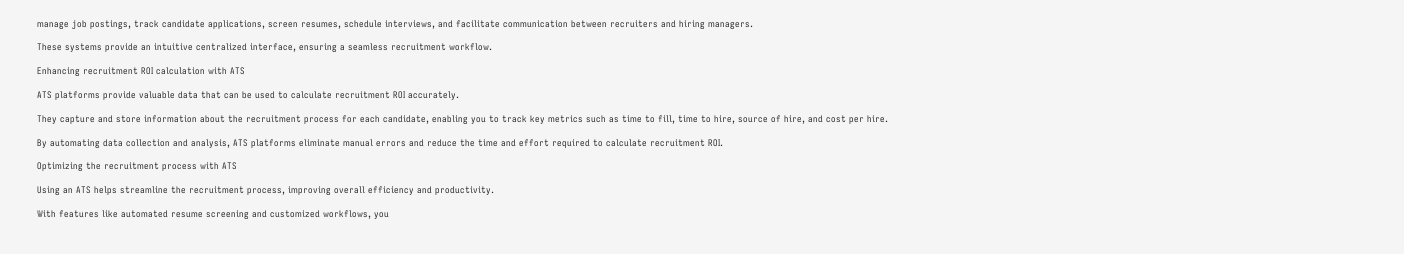manage job postings, track candidate applications, screen resumes, schedule interviews, and facilitate communication between recruiters and hiring managers.

These systems provide an intuitive centralized interface, ensuring a seamless recruitment workflow.

Enhancing recruitment ROI calculation with ATS

ATS platforms provide valuable data that can be used to calculate recruitment ROI accurately.

They capture and store information about the recruitment process for each candidate, enabling you to track key metrics such as time to fill, time to hire, source of hire, and cost per hire.

By automating data collection and analysis, ATS platforms eliminate manual errors and reduce the time and effort required to calculate recruitment ROI.

Optimizing the recruitment process with ATS

Using an ATS helps streamline the recruitment process, improving overall efficiency and productivity.

With features like automated resume screening and customized workflows, you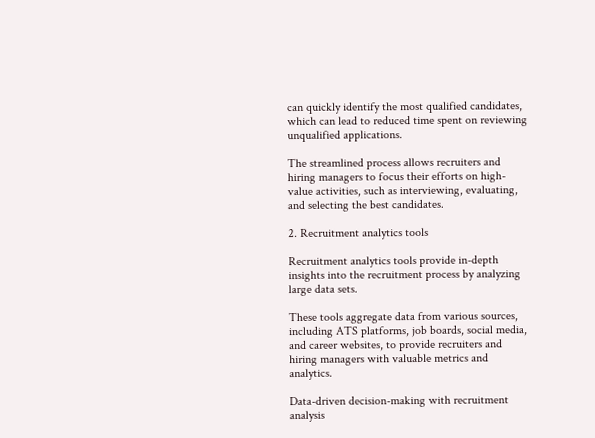can quickly identify the most qualified candidates, which can lead to reduced time spent on reviewing unqualified applications.

The streamlined process allows recruiters and hiring managers to focus their efforts on high-value activities, such as interviewing, evaluating, and selecting the best candidates.

2. Recruitment analytics tools

Recruitment analytics tools provide in-depth insights into the recruitment process by analyzing large data sets.

These tools aggregate data from various sources, including ATS platforms, job boards, social media, and career websites, to provide recruiters and hiring managers with valuable metrics and analytics.

Data-driven decision-making with recruitment analysis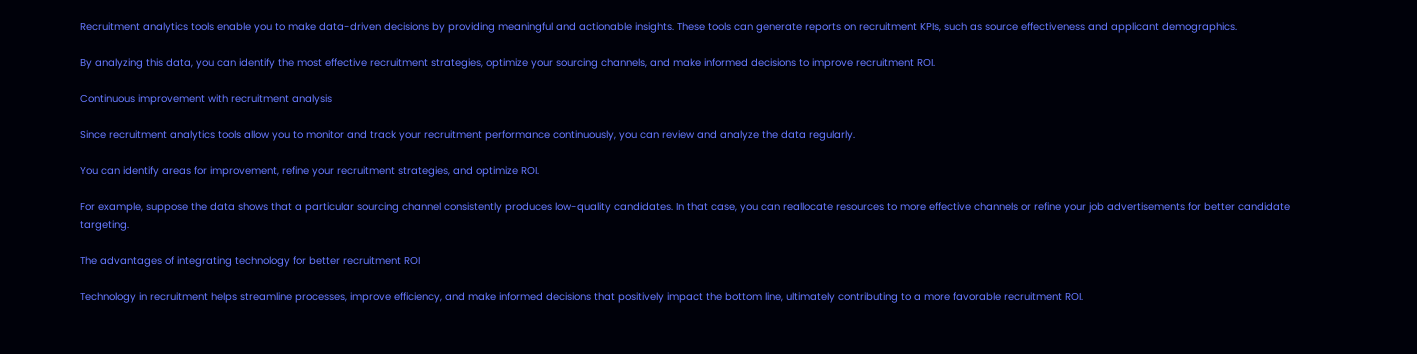Recruitment analytics tools enable you to make data-driven decisions by providing meaningful and actionable insights. These tools can generate reports on recruitment KPIs, such as source effectiveness and applicant demographics.

By analyzing this data, you can identify the most effective recruitment strategies, optimize your sourcing channels, and make informed decisions to improve recruitment ROI.

Continuous improvement with recruitment analysis

Since recruitment analytics tools allow you to monitor and track your recruitment performance continuously, you can review and analyze the data regularly.

You can identify areas for improvement, refine your recruitment strategies, and optimize ROI.

For example, suppose the data shows that a particular sourcing channel consistently produces low-quality candidates. In that case, you can reallocate resources to more effective channels or refine your job advertisements for better candidate targeting.

The advantages of integrating technology for better recruitment ROI

Technology in recruitment helps streamline processes, improve efficiency, and make informed decisions that positively impact the bottom line, ultimately contributing to a more favorable recruitment ROI.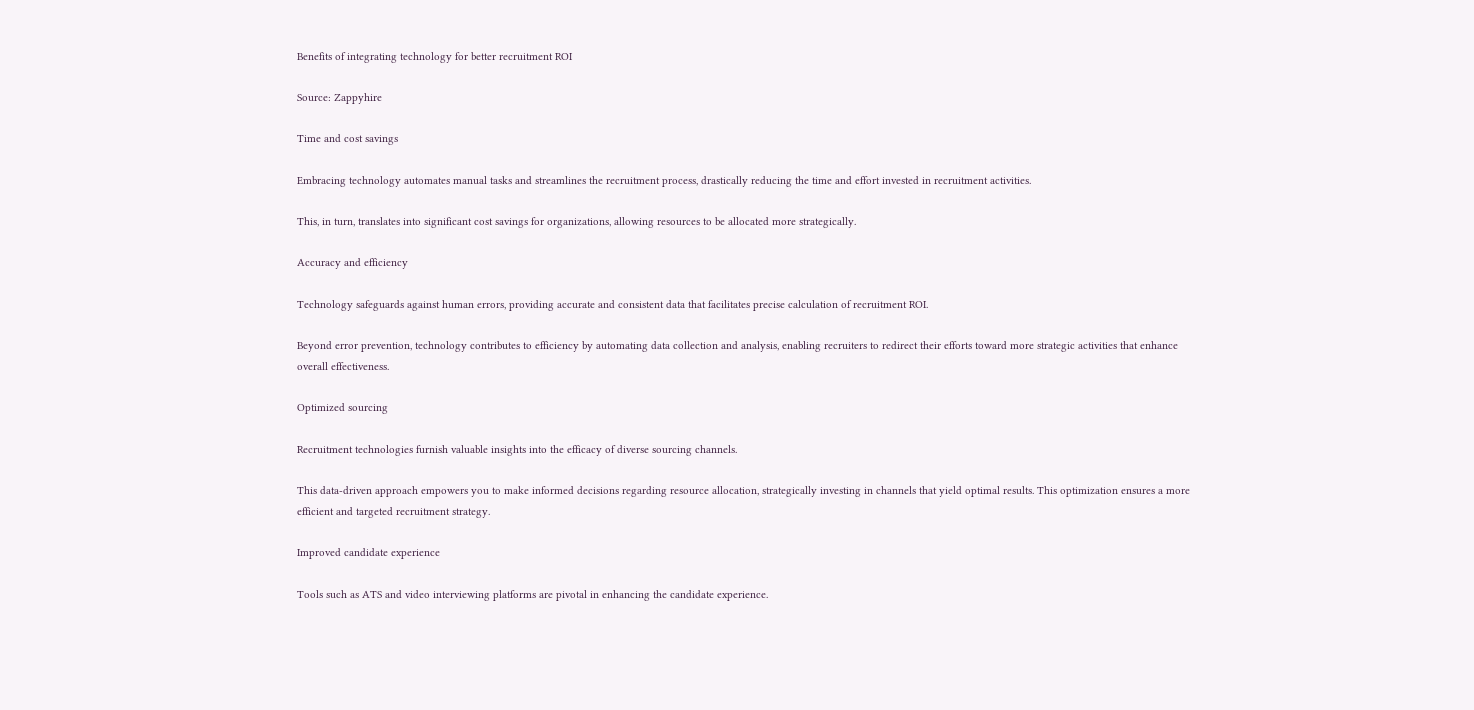Benefits of integrating technology for better recruitment ROI

Source: Zappyhire

Time and cost savings

Embracing technology automates manual tasks and streamlines the recruitment process, drastically reducing the time and effort invested in recruitment activities.

This, in turn, translates into significant cost savings for organizations, allowing resources to be allocated more strategically.

Accuracy and efficiency

Technology safeguards against human errors, providing accurate and consistent data that facilitates precise calculation of recruitment ROI.

Beyond error prevention, technology contributes to efficiency by automating data collection and analysis, enabling recruiters to redirect their efforts toward more strategic activities that enhance overall effectiveness.

Optimized sourcing

Recruitment technologies furnish valuable insights into the efficacy of diverse sourcing channels.

This data-driven approach empowers you to make informed decisions regarding resource allocation, strategically investing in channels that yield optimal results. This optimization ensures a more efficient and targeted recruitment strategy.

Improved candidate experience

Tools such as ATS and video interviewing platforms are pivotal in enhancing the candidate experience.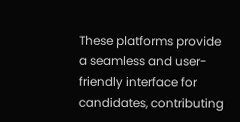These platforms provide a seamless and user-friendly interface for candidates, contributing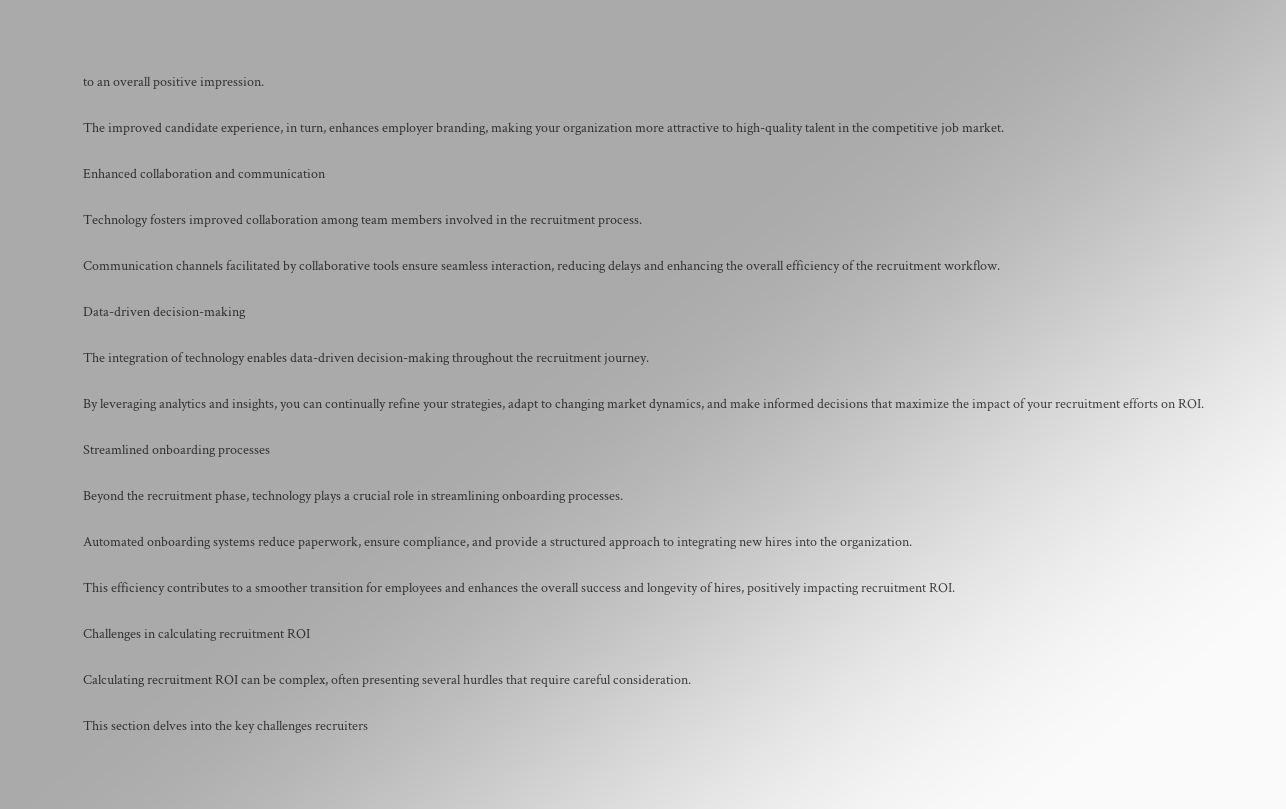to an overall positive impression.

The improved candidate experience, in turn, enhances employer branding, making your organization more attractive to high-quality talent in the competitive job market.

Enhanced collaboration and communication

Technology fosters improved collaboration among team members involved in the recruitment process.

Communication channels facilitated by collaborative tools ensure seamless interaction, reducing delays and enhancing the overall efficiency of the recruitment workflow.

Data-driven decision-making

The integration of technology enables data-driven decision-making throughout the recruitment journey.

By leveraging analytics and insights, you can continually refine your strategies, adapt to changing market dynamics, and make informed decisions that maximize the impact of your recruitment efforts on ROI.

Streamlined onboarding processes

Beyond the recruitment phase, technology plays a crucial role in streamlining onboarding processes.

Automated onboarding systems reduce paperwork, ensure compliance, and provide a structured approach to integrating new hires into the organization.

This efficiency contributes to a smoother transition for employees and enhances the overall success and longevity of hires, positively impacting recruitment ROI.

Challenges in calculating recruitment ROI

Calculating recruitment ROI can be complex, often presenting several hurdles that require careful consideration.

This section delves into the key challenges recruiters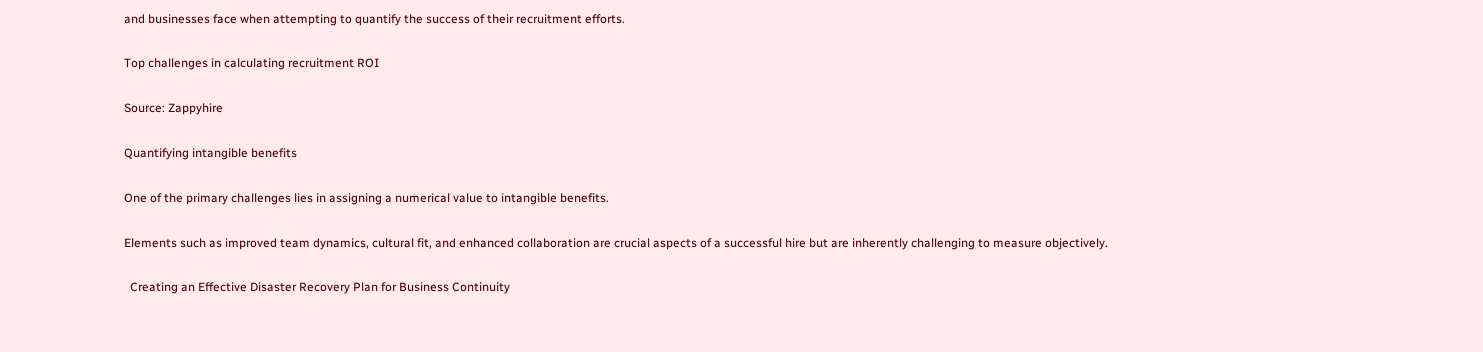and businesses face when attempting to quantify the success of their recruitment efforts.

Top challenges in calculating recruitment ROI

Source: Zappyhire

Quantifying intangible benefits

One of the primary challenges lies in assigning a numerical value to intangible benefits.

Elements such as improved team dynamics, cultural fit, and enhanced collaboration are crucial aspects of a successful hire but are inherently challenging to measure objectively.

  Creating an Effective Disaster Recovery Plan for Business Continuity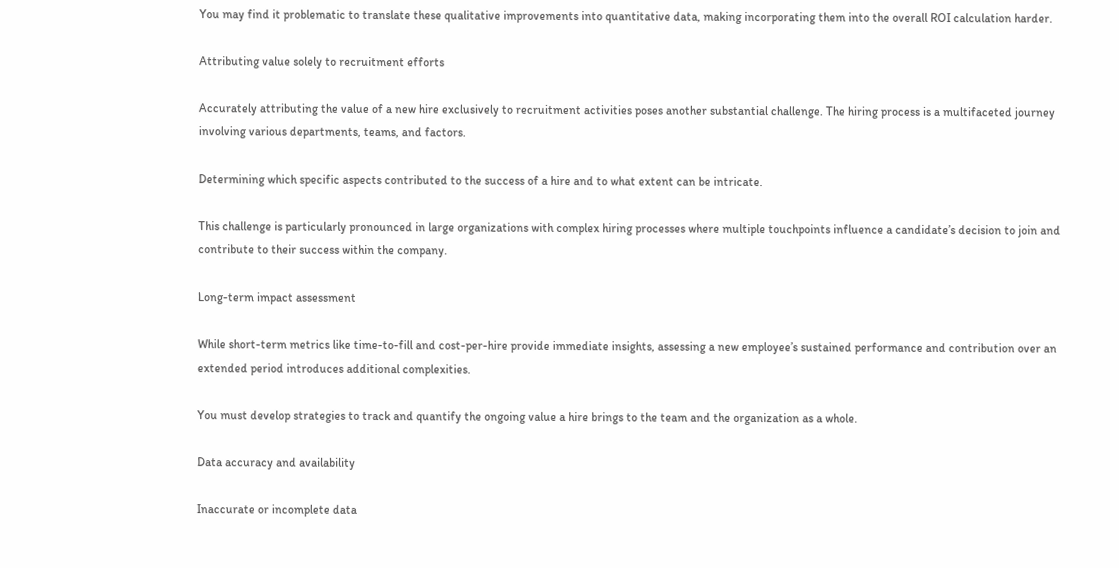You may find it problematic to translate these qualitative improvements into quantitative data, making incorporating them into the overall ROI calculation harder.

Attributing value solely to recruitment efforts

Accurately attributing the value of a new hire exclusively to recruitment activities poses another substantial challenge. The hiring process is a multifaceted journey involving various departments, teams, and factors.

Determining which specific aspects contributed to the success of a hire and to what extent can be intricate.

This challenge is particularly pronounced in large organizations with complex hiring processes where multiple touchpoints influence a candidate’s decision to join and contribute to their success within the company.

Long-term impact assessment

While short-term metrics like time-to-fill and cost-per-hire provide immediate insights, assessing a new employee’s sustained performance and contribution over an extended period introduces additional complexities.

You must develop strategies to track and quantify the ongoing value a hire brings to the team and the organization as a whole.

Data accuracy and availability

Inaccurate or incomplete data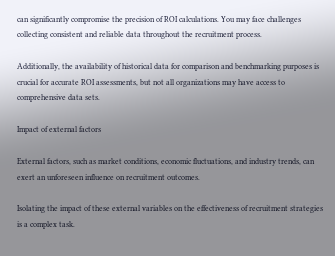can significantly compromise the precision of ROI calculations. You may face challenges collecting consistent and reliable data throughout the recruitment process.

Additionally, the availability of historical data for comparison and benchmarking purposes is crucial for accurate ROI assessments, but not all organizations may have access to comprehensive data sets.

Impact of external factors

External factors, such as market conditions, economic fluctuations, and industry trends, can exert an unforeseen influence on recruitment outcomes.

Isolating the impact of these external variables on the effectiveness of recruitment strategies is a complex task.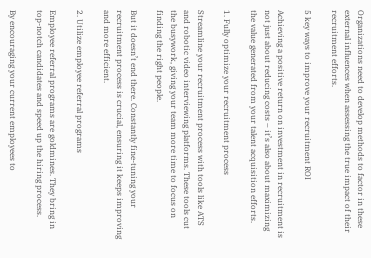Organizations need to develop methods to factor in these external influences when assessing the true impact of their recruitment efforts.

5 key ways to improve your recruitment ROI

Achieving a positive return on investment in recruitment is not just about reducing costs – it’s also about maximizing the value generated from your talent acquisition efforts.

1. Fully optimize your recruitment process

Streamline your recruitment process with tools like ATS and robotic video interviewing platforms. These tools cut the busywork, giving your team more time to focus on finding the right people.

But it doesn’t end there. Constantly fine-tuning your recruitment process is crucial, ensuring it keeps improving and more efficient.

2. Utilize employee referral programs

Employee referral programs are goldmines. They bring in top-notch candidates and speed up the hiring process.

By encouraging your current employees to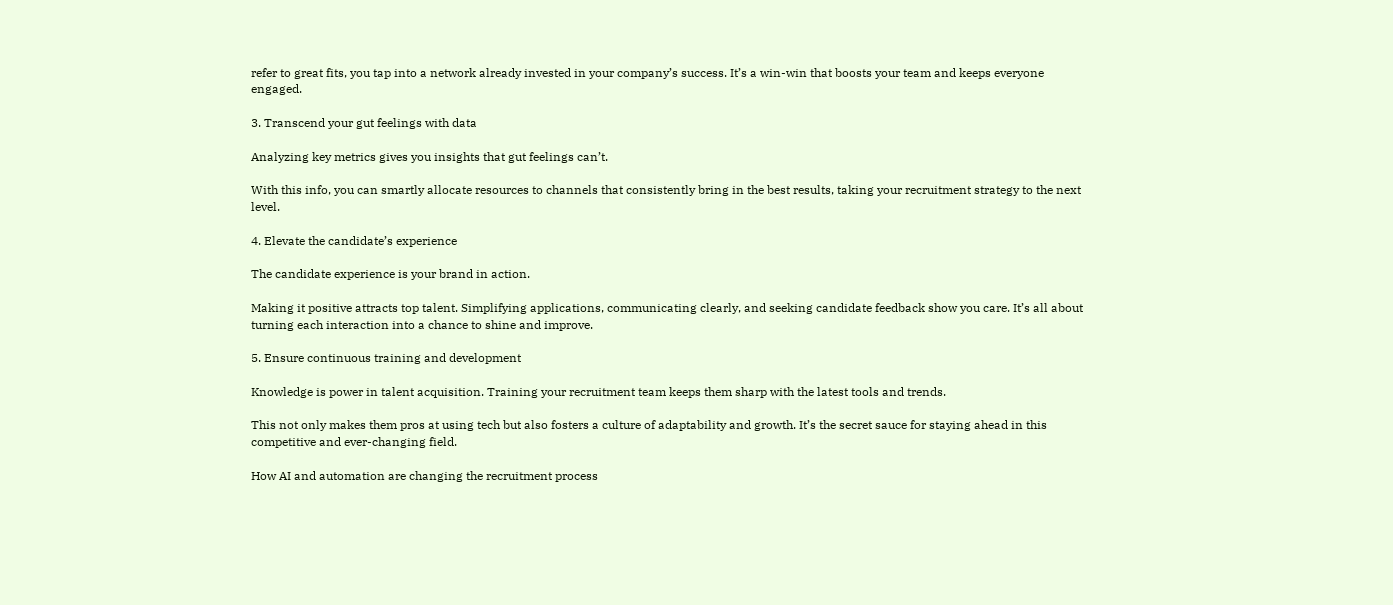refer to great fits, you tap into a network already invested in your company’s success. It’s a win-win that boosts your team and keeps everyone engaged.

3. Transcend your gut feelings with data

Analyzing key metrics gives you insights that gut feelings can’t.

With this info, you can smartly allocate resources to channels that consistently bring in the best results, taking your recruitment strategy to the next level.

4. Elevate the candidate’s experience

The candidate experience is your brand in action.

Making it positive attracts top talent. Simplifying applications, communicating clearly, and seeking candidate feedback show you care. It’s all about turning each interaction into a chance to shine and improve.

5. Ensure continuous training and development

Knowledge is power in talent acquisition. Training your recruitment team keeps them sharp with the latest tools and trends.

This not only makes them pros at using tech but also fosters a culture of adaptability and growth. It’s the secret sauce for staying ahead in this competitive and ever-changing field.

How AI and automation are changing the recruitment process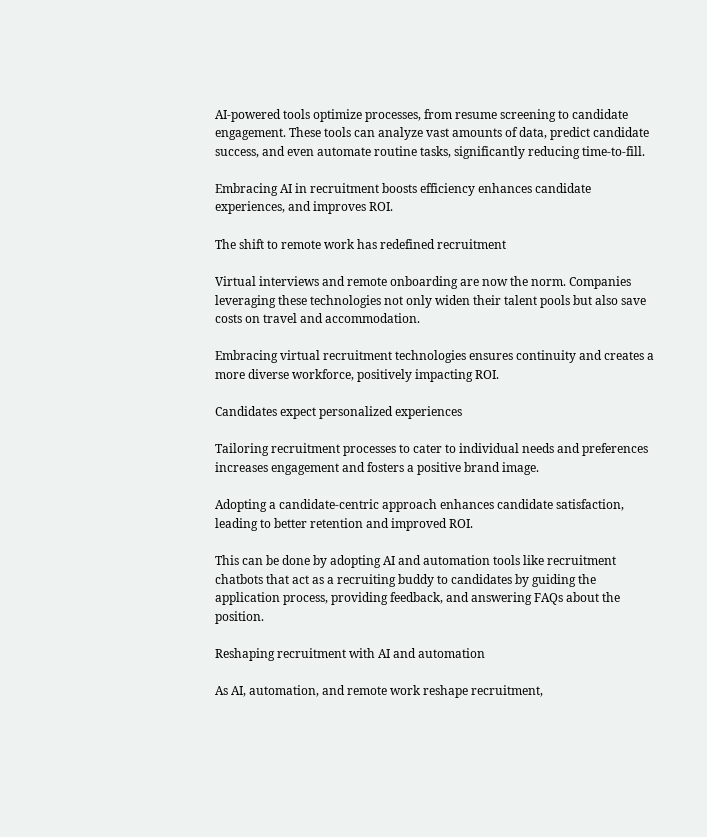AI-powered tools optimize processes, from resume screening to candidate engagement. These tools can analyze vast amounts of data, predict candidate success, and even automate routine tasks, significantly reducing time-to-fill.

Embracing AI in recruitment boosts efficiency enhances candidate experiences, and improves ROI.

The shift to remote work has redefined recruitment

Virtual interviews and remote onboarding are now the norm. Companies leveraging these technologies not only widen their talent pools but also save costs on travel and accommodation.

Embracing virtual recruitment technologies ensures continuity and creates a more diverse workforce, positively impacting ROI.

Candidates expect personalized experiences

Tailoring recruitment processes to cater to individual needs and preferences increases engagement and fosters a positive brand image.

Adopting a candidate-centric approach enhances candidate satisfaction, leading to better retention and improved ROI.

This can be done by adopting AI and automation tools like recruitment chatbots that act as a recruiting buddy to candidates by guiding the application process, providing feedback, and answering FAQs about the position.

Reshaping recruitment with AI and automation

As AI, automation, and remote work reshape recruitment,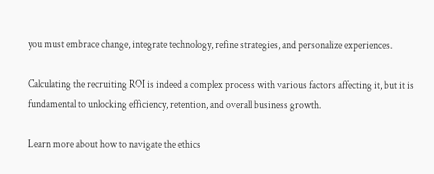you must embrace change, integrate technology, refine strategies, and personalize experiences.

Calculating the recruiting ROI is indeed a complex process with various factors affecting it, but it is fundamental to unlocking efficiency, retention, and overall business growth.

Learn more about how to navigate the ethics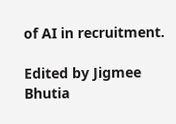of AI in recruitment.

Edited by Jigmee Bhutia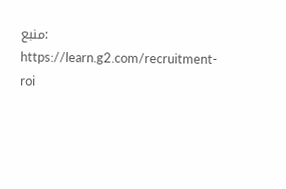منبع: https://learn.g2.com/recruitment-roi